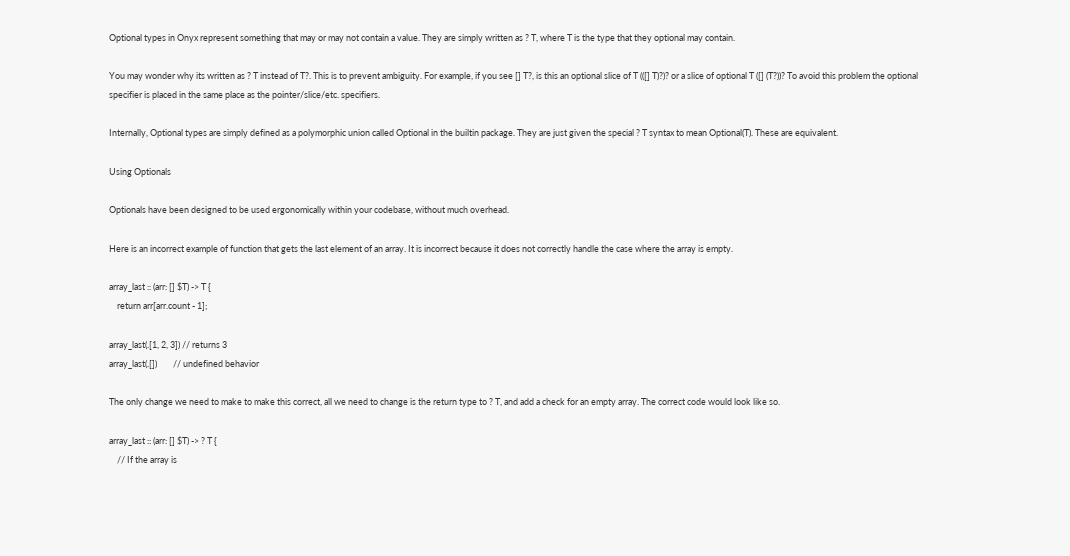Optional types in Onyx represent something that may or may not contain a value. They are simply written as ? T, where T is the type that they optional may contain.

You may wonder why its written as ? T instead of T?. This is to prevent ambiguity. For example, if you see [] T?, is this an optional slice of T (([] T)?)? or a slice of optional T ([] (T?))? To avoid this problem the optional specifier is placed in the same place as the pointer/slice/etc. specifiers.

Internally, Optional types are simply defined as a polymorphic union called Optional in the builtin package. They are just given the special ? T syntax to mean Optional(T). These are equivalent.

Using Optionals

Optionals have been designed to be used ergonomically within your codebase, without much overhead.

Here is an incorrect example of function that gets the last element of an array. It is incorrect because it does not correctly handle the case where the array is empty.

array_last :: (arr: [] $T) -> T {
    return arr[arr.count - 1];

array_last(.[1, 2, 3]) // returns 3
array_last(.[])        // undefined behavior

The only change we need to make to make this correct, all we need to change is the return type to ? T, and add a check for an empty array. The correct code would look like so.

array_last :: (arr: [] $T) -> ? T {
    // If the array is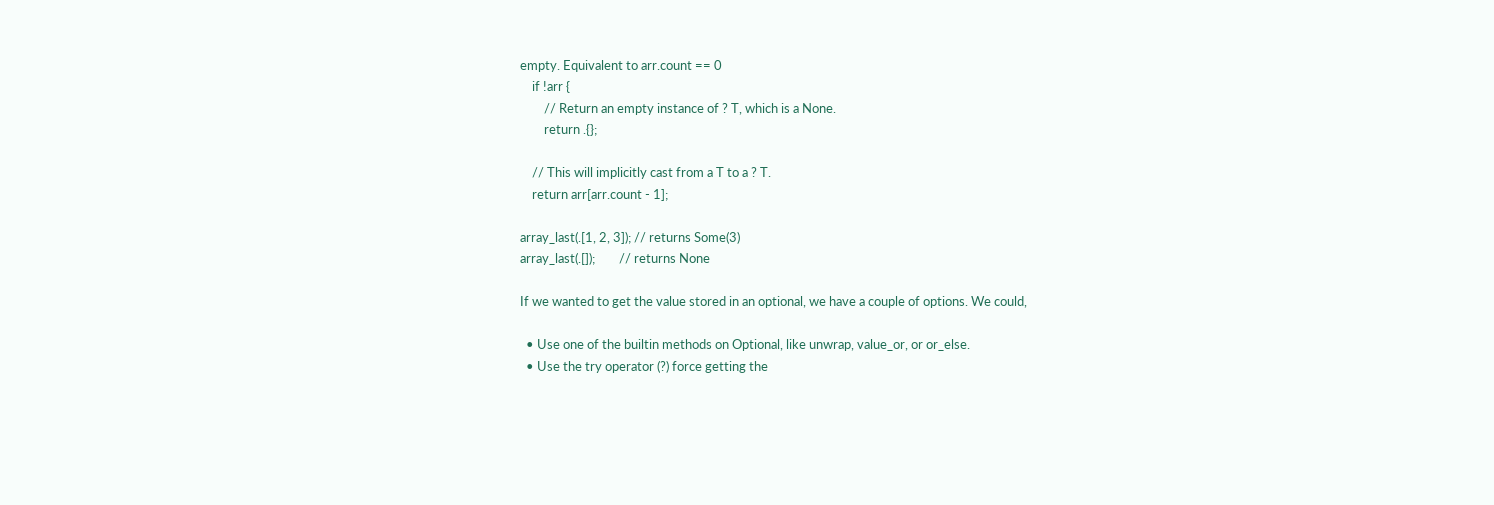empty. Equivalent to arr.count == 0
    if !arr {
        // Return an empty instance of ? T, which is a None.
        return .{};

    // This will implicitly cast from a T to a ? T.
    return arr[arr.count - 1];

array_last(.[1, 2, 3]); // returns Some(3)
array_last(.[]);        // returns None

If we wanted to get the value stored in an optional, we have a couple of options. We could,

  • Use one of the builtin methods on Optional, like unwrap, value_or, or or_else.
  • Use the try operator (?) force getting the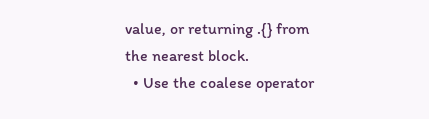value, or returning .{} from the nearest block.
  • Use the coalese operator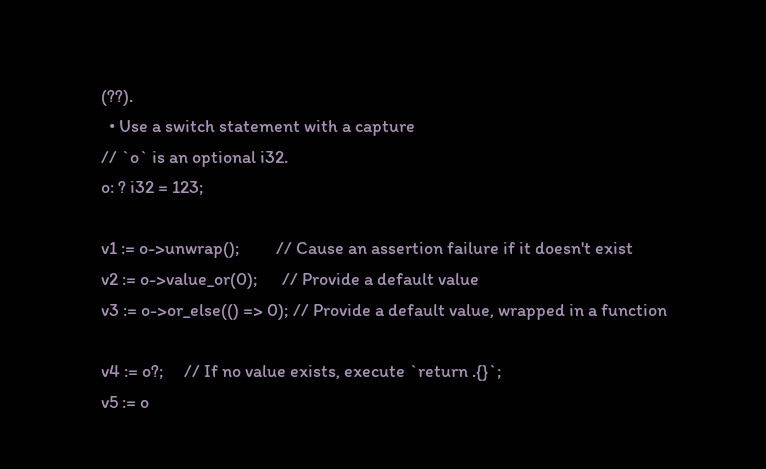(??).
  • Use a switch statement with a capture
// `o` is an optional i32.
o: ? i32 = 123;

v1 := o->unwrap();         // Cause an assertion failure if it doesn't exist
v2 := o->value_or(0);      // Provide a default value
v3 := o->or_else(() => 0); // Provide a default value, wrapped in a function

v4 := o?;     // If no value exists, execute `return .{}`;
v5 := o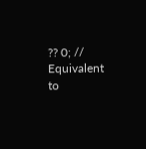?? 0; // Equivalent to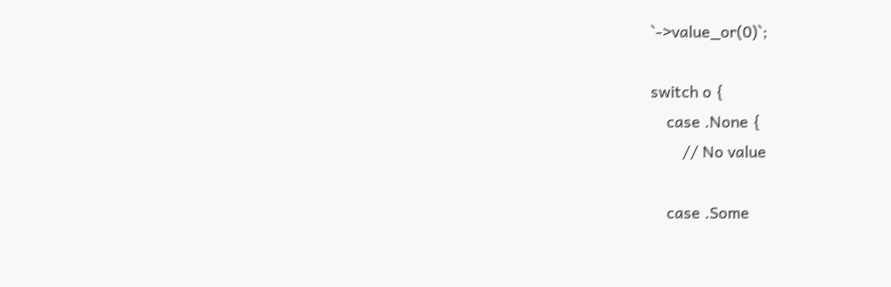`->value_or(0)`;

switch o {
    case .None {
        // No value

    case .Some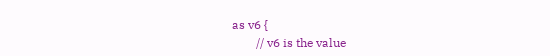as v6 {
        // v6 is the value